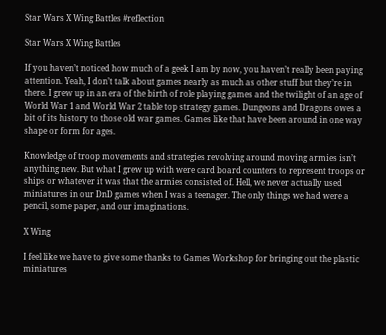Star Wars X Wing Battles #reflection

Star Wars X Wing Battles

If you haven’t noticed how much of a geek I am by now, you haven’t really been paying attention. Yeah, I don’t talk about games nearly as much as other stuff but they’re in there. I grew up in an era of the birth of role playing games and the twilight of an age of World War 1 and World War 2 table top strategy games. Dungeons and Dragons owes a bit of its history to those old war games. Games like that have been around in one way shape or form for ages.

Knowledge of troop movements and strategies revolving around moving armies isn’t anything new. But what I grew up with were card board counters to represent troops or ships or whatever it was that the armies consisted of. Hell, we never actually used miniatures in our DnD games when I was a teenager. The only things we had were a pencil, some paper, and our imaginations.

X Wing

I feel like we have to give some thanks to Games Workshop for bringing out the plastic miniatures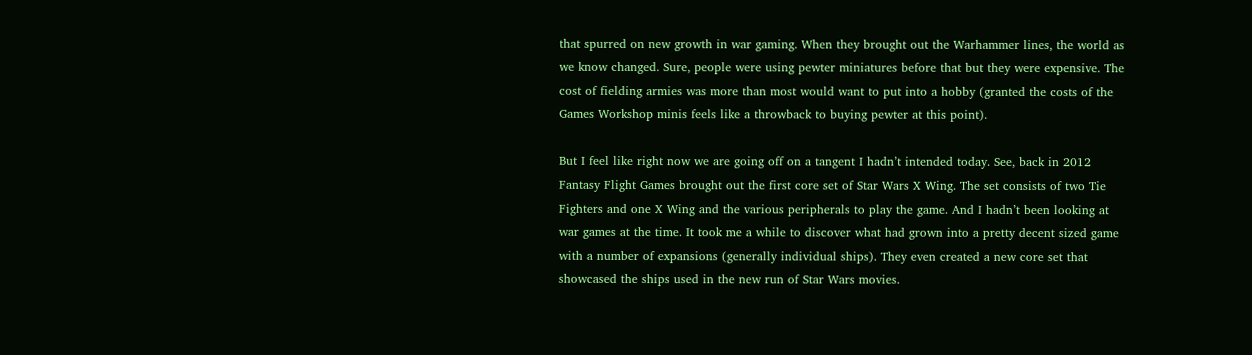that spurred on new growth in war gaming. When they brought out the Warhammer lines, the world as we know changed. Sure, people were using pewter miniatures before that but they were expensive. The cost of fielding armies was more than most would want to put into a hobby (granted the costs of the Games Workshop minis feels like a throwback to buying pewter at this point).

But I feel like right now we are going off on a tangent I hadn’t intended today. See, back in 2012 Fantasy Flight Games brought out the first core set of Star Wars X Wing. The set consists of two Tie Fighters and one X Wing and the various peripherals to play the game. And I hadn’t been looking at war games at the time. It took me a while to discover what had grown into a pretty decent sized game with a number of expansions (generally individual ships). They even created a new core set that showcased the ships used in the new run of Star Wars movies.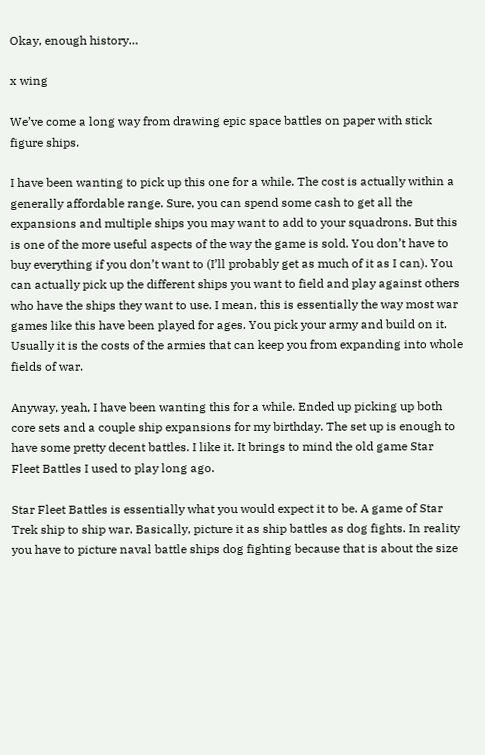Okay, enough history…

x wing

We’ve come a long way from drawing epic space battles on paper with stick figure ships.

I have been wanting to pick up this one for a while. The cost is actually within a generally affordable range. Sure, you can spend some cash to get all the expansions and multiple ships you may want to add to your squadrons. But this is one of the more useful aspects of the way the game is sold. You don’t have to buy everything if you don’t want to (I’ll probably get as much of it as I can). You can actually pick up the different ships you want to field and play against others who have the ships they want to use. I mean, this is essentially the way most war games like this have been played for ages. You pick your army and build on it. Usually it is the costs of the armies that can keep you from expanding into whole fields of war.

Anyway, yeah, I have been wanting this for a while. Ended up picking up both core sets and a couple ship expansions for my birthday. The set up is enough to have some pretty decent battles. I like it. It brings to mind the old game Star Fleet Battles I used to play long ago.

Star Fleet Battles is essentially what you would expect it to be. A game of Star Trek ship to ship war. Basically, picture it as ship battles as dog fights. In reality you have to picture naval battle ships dog fighting because that is about the size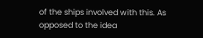of the ships involved with this. As opposed to the idea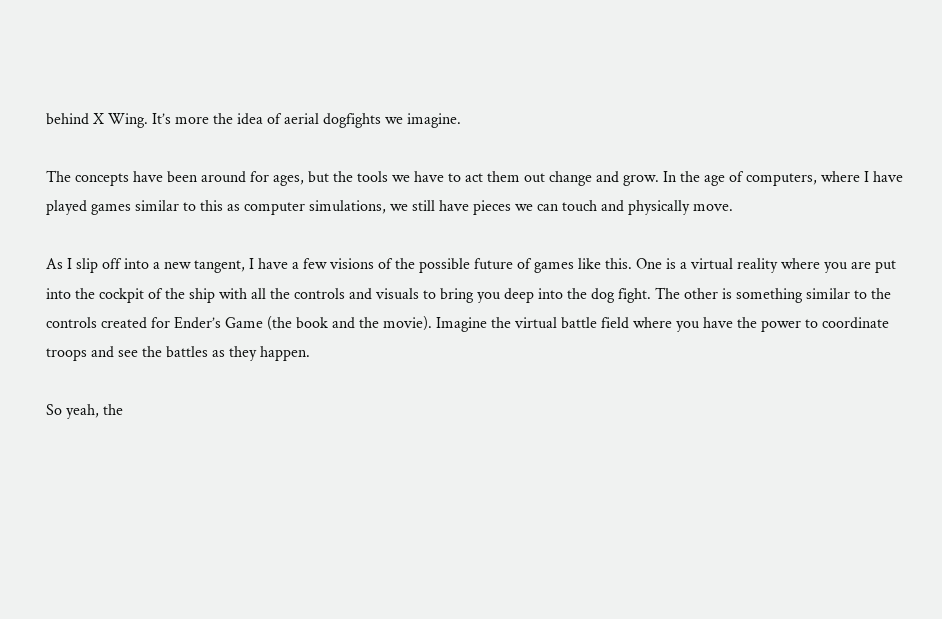behind X Wing. It’s more the idea of aerial dogfights we imagine.

The concepts have been around for ages, but the tools we have to act them out change and grow. In the age of computers, where I have played games similar to this as computer simulations, we still have pieces we can touch and physically move.

As I slip off into a new tangent, I have a few visions of the possible future of games like this. One is a virtual reality where you are put into the cockpit of the ship with all the controls and visuals to bring you deep into the dog fight. The other is something similar to the controls created for Ender’s Game (the book and the movie). Imagine the virtual battle field where you have the power to coordinate troops and see the battles as they happen.

So yeah, the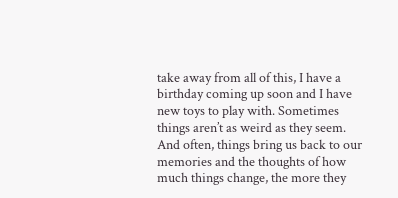take away from all of this, I have a birthday coming up soon and I have new toys to play with. Sometimes things aren’t as weird as they seem. And often, things bring us back to our memories and the thoughts of how much things change, the more they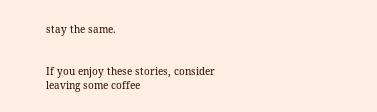stay the same.


If you enjoy these stories, consider leaving some coffee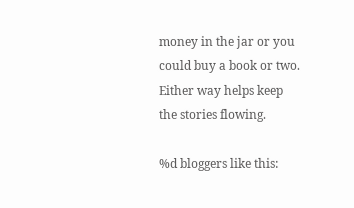money in the jar or you could buy a book or two. Either way helps keep the stories flowing.

%d bloggers like this: